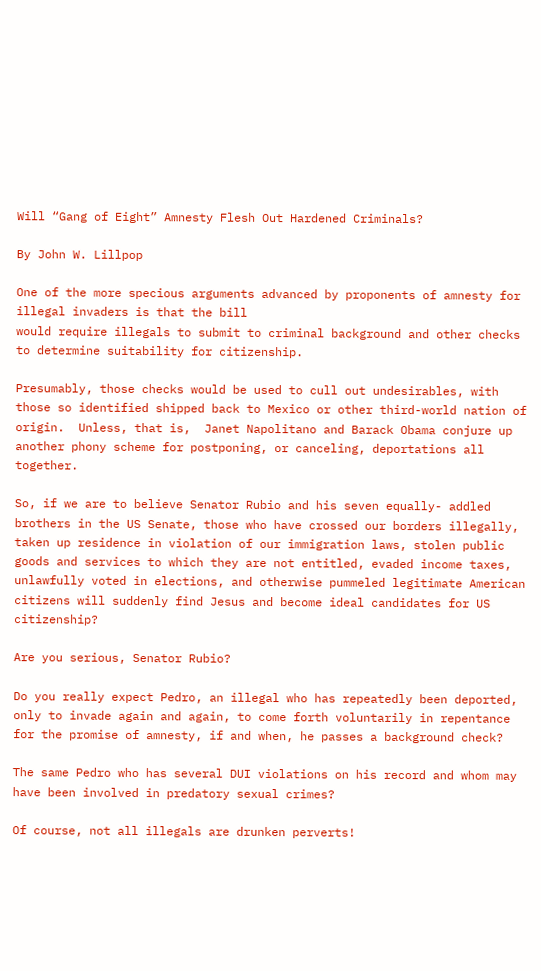Will “Gang of Eight” Amnesty Flesh Out Hardened Criminals?

By John W. Lillpop

One of the more specious arguments advanced by proponents of amnesty for illegal invaders is that the bill
would require illegals to submit to criminal background and other checks to determine suitability for citizenship.

Presumably, those checks would be used to cull out undesirables, with those so identified shipped back to Mexico or other third-world nation of origin.  Unless, that is,  Janet Napolitano and Barack Obama conjure up another phony scheme for postponing, or canceling, deportations all together.

So, if we are to believe Senator Rubio and his seven equally- addled brothers in the US Senate, those who have crossed our borders illegally, taken up residence in violation of our immigration laws, stolen public goods and services to which they are not entitled, evaded income taxes, unlawfully voted in elections, and otherwise pummeled legitimate American citizens will suddenly find Jesus and become ideal candidates for US citizenship?

Are you serious, Senator Rubio?

Do you really expect Pedro, an illegal who has repeatedly been deported, only to invade again and again, to come forth voluntarily in repentance for the promise of amnesty, if and when, he passes a background check?

The same Pedro who has several DUI violations on his record and whom may have been involved in predatory sexual crimes?

Of course, not all illegals are drunken perverts!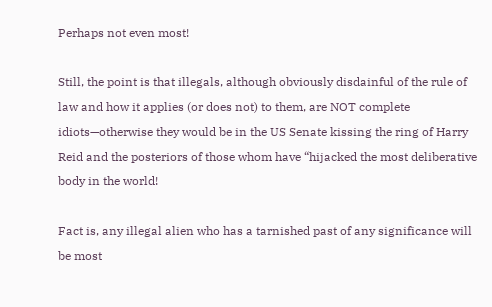Perhaps not even most!

Still, the point is that illegals, although obviously disdainful of the rule of law and how it applies (or does not) to them, are NOT complete idiots—otherwise they would be in the US Senate kissing the ring of Harry Reid and the posteriors of those whom have “hijacked the most deliberative body in the world!

Fact is, any illegal alien who has a tarnished past of any significance will be most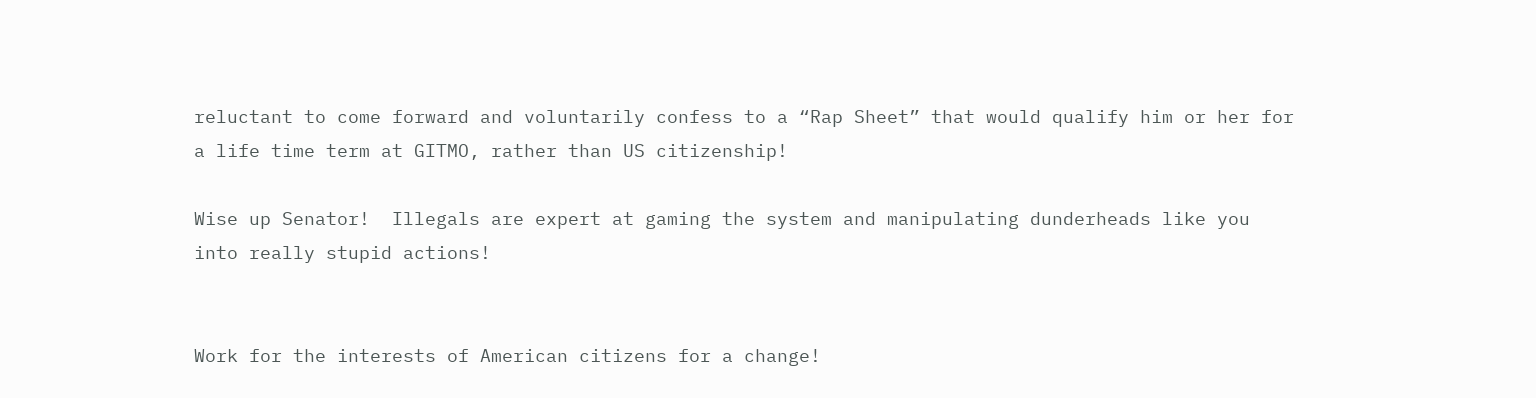reluctant to come forward and voluntarily confess to a “Rap Sheet” that would qualify him or her for a life time term at GITMO, rather than US citizenship!

Wise up Senator!  Illegals are expert at gaming the system and manipulating dunderheads like you into really stupid actions!


Work for the interests of American citizens for a change!